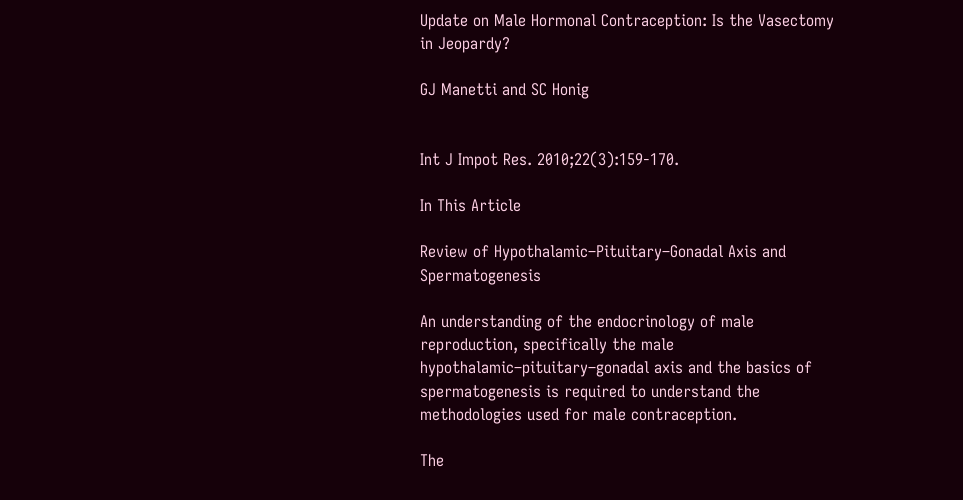Update on Male Hormonal Contraception: Is the Vasectomy in Jeopardy?

GJ Manetti and SC Honig


Int J Impot Res. 2010;22(3):159-170.

In This Article

Review of Hypothalamic–Pituitary–Gonadal Axis and Spermatogenesis

An understanding of the endocrinology of male reproduction, specifically the male hypothalamic–pituitary–gonadal axis and the basics of spermatogenesis is required to understand the methodologies used for male contraception.

The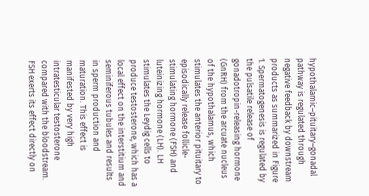hypothalamic–pituitary–gonadal pathway is regulated through negative feedback by downstream products as summarized in Figure 1. Spermatogenesis is regulated by the pulsatile release of gonadotropin-releasing hormone (GnRH) from the arcuate nucleus of the hypothalamus, which stimulates the anterior pituitary to episodically release follicle-stimulating hormone (FSH) and luteinizing hormone (LH). LH stimulates the Leydig cells to produce testosterone, which has a local effect on the interstitium and seminiferous tubules and results in sperm production and maturation. This effect is manifested by very high intratesticular testosterone compared with the bloodstream. FSH exerts its effect directly on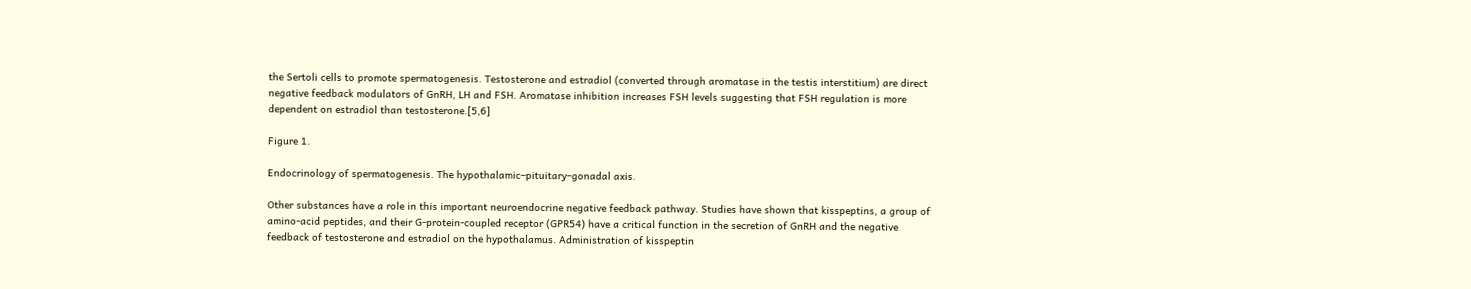the Sertoli cells to promote spermatogenesis. Testosterone and estradiol (converted through aromatase in the testis interstitium) are direct negative feedback modulators of GnRH, LH and FSH. Aromatase inhibition increases FSH levels suggesting that FSH regulation is more dependent on estradiol than testosterone.[5,6]

Figure 1.

Endocrinology of spermatogenesis. The hypothalamic–pituitary–gonadal axis.

Other substances have a role in this important neuroendocrine negative feedback pathway. Studies have shown that kisspeptins, a group of amino-acid peptides, and their G-protein-coupled receptor (GPR54) have a critical function in the secretion of GnRH and the negative feedback of testosterone and estradiol on the hypothalamus. Administration of kisspeptin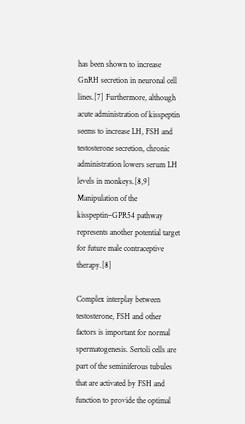has been shown to increase GnRH secretion in neuronal cell lines.[7] Furthermore, although acute administration of kisspeptin seems to increase LH, FSH and testosterone secretion, chronic administration lowers serum LH levels in monkeys.[8,9] Manipulation of the kisspeptin–GPR54 pathway represents another potential target for future male contraceptive therapy.[8]

Complex interplay between testosterone, FSH and other factors is important for normal spermatogenesis. Sertoli cells are part of the seminiferous tubules that are activated by FSH and function to provide the optimal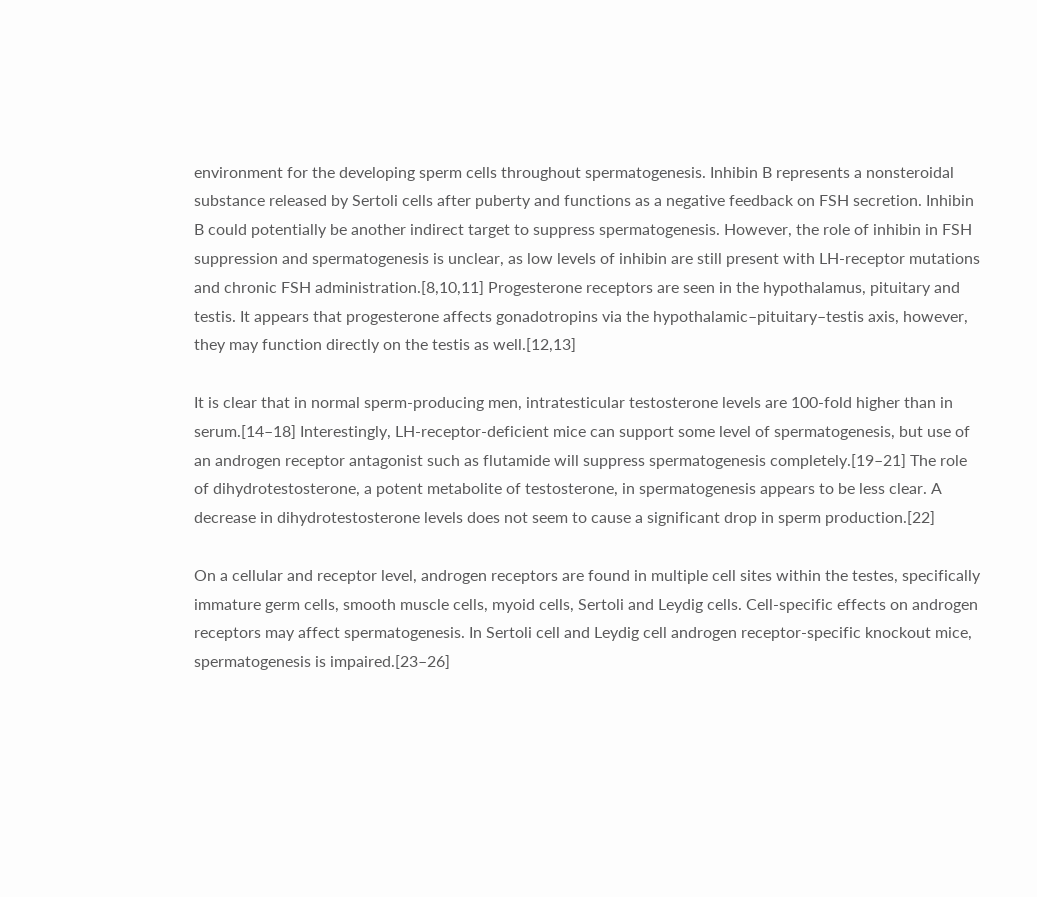environment for the developing sperm cells throughout spermatogenesis. Inhibin B represents a nonsteroidal substance released by Sertoli cells after puberty and functions as a negative feedback on FSH secretion. Inhibin B could potentially be another indirect target to suppress spermatogenesis. However, the role of inhibin in FSH suppression and spermatogenesis is unclear, as low levels of inhibin are still present with LH-receptor mutations and chronic FSH administration.[8,10,11] Progesterone receptors are seen in the hypothalamus, pituitary and testis. It appears that progesterone affects gonadotropins via the hypothalamic–pituitary–testis axis, however, they may function directly on the testis as well.[12,13]

It is clear that in normal sperm-producing men, intratesticular testosterone levels are 100-fold higher than in serum.[14–18] Interestingly, LH-receptor-deficient mice can support some level of spermatogenesis, but use of an androgen receptor antagonist such as flutamide will suppress spermatogenesis completely.[19–21] The role of dihydrotestosterone, a potent metabolite of testosterone, in spermatogenesis appears to be less clear. A decrease in dihydrotestosterone levels does not seem to cause a significant drop in sperm production.[22]

On a cellular and receptor level, androgen receptors are found in multiple cell sites within the testes, specifically immature germ cells, smooth muscle cells, myoid cells, Sertoli and Leydig cells. Cell-specific effects on androgen receptors may affect spermatogenesis. In Sertoli cell and Leydig cell androgen receptor-specific knockout mice, spermatogenesis is impaired.[23–26]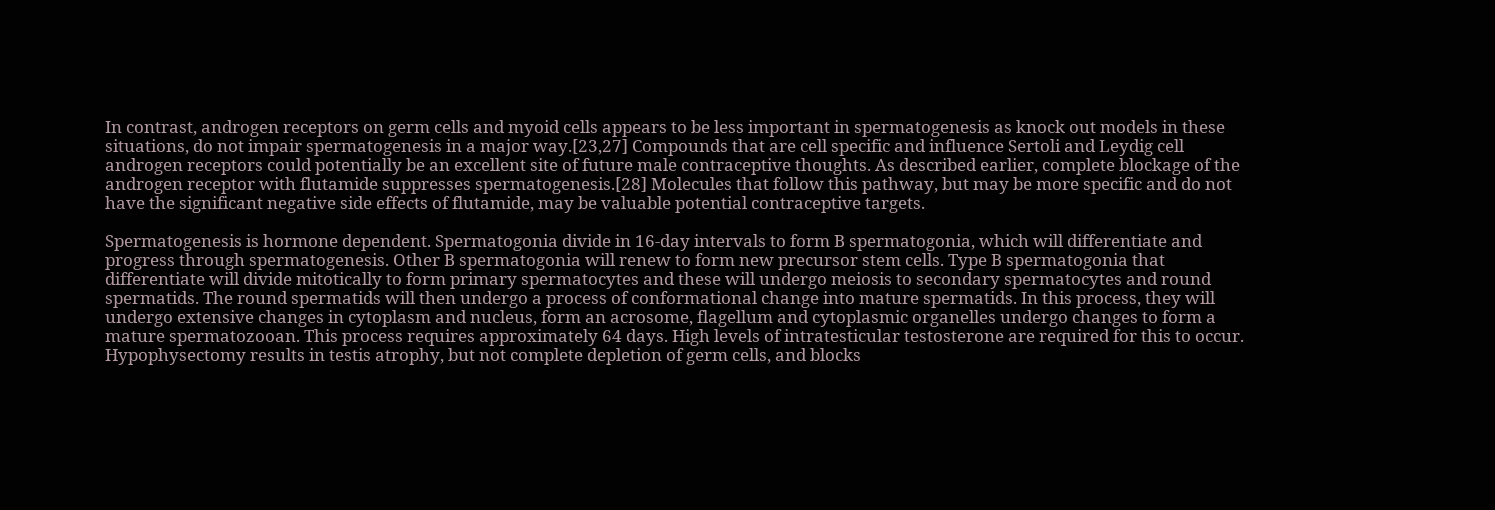In contrast, androgen receptors on germ cells and myoid cells appears to be less important in spermatogenesis as knock out models in these situations, do not impair spermatogenesis in a major way.[23,27] Compounds that are cell specific and influence Sertoli and Leydig cell androgen receptors could potentially be an excellent site of future male contraceptive thoughts. As described earlier, complete blockage of the androgen receptor with flutamide suppresses spermatogenesis.[28] Molecules that follow this pathway, but may be more specific and do not have the significant negative side effects of flutamide, may be valuable potential contraceptive targets.

Spermatogenesis is hormone dependent. Spermatogonia divide in 16-day intervals to form B spermatogonia, which will differentiate and progress through spermatogenesis. Other B spermatogonia will renew to form new precursor stem cells. Type B spermatogonia that differentiate will divide mitotically to form primary spermatocytes and these will undergo meiosis to secondary spermatocytes and round spermatids. The round spermatids will then undergo a process of conformational change into mature spermatids. In this process, they will undergo extensive changes in cytoplasm and nucleus, form an acrosome, flagellum and cytoplasmic organelles undergo changes to form a mature spermatozooan. This process requires approximately 64 days. High levels of intratesticular testosterone are required for this to occur. Hypophysectomy results in testis atrophy, but not complete depletion of germ cells, and blocks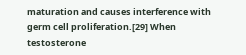maturation and causes interference with germ cell proliferation.[29] When testosterone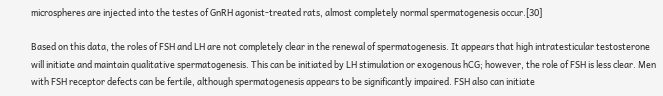microspheres are injected into the testes of GnRH agonist-treated rats, almost completely normal spermatogenesis occur.[30]

Based on this data, the roles of FSH and LH are not completely clear in the renewal of spermatogenesis. It appears that high intratesticular testosterone will initiate and maintain qualitative spermatogenesis. This can be initiated by LH stimulation or exogenous hCG; however, the role of FSH is less clear. Men with FSH receptor defects can be fertile, although spermatogenesis appears to be significantly impaired. FSH also can initiate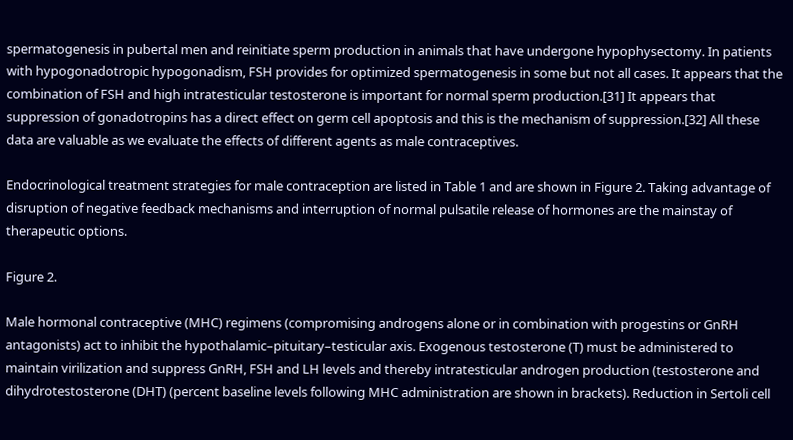spermatogenesis in pubertal men and reinitiate sperm production in animals that have undergone hypophysectomy. In patients with hypogonadotropic hypogonadism, FSH provides for optimized spermatogenesis in some but not all cases. It appears that the combination of FSH and high intratesticular testosterone is important for normal sperm production.[31] It appears that suppression of gonadotropins has a direct effect on germ cell apoptosis and this is the mechanism of suppression.[32] All these data are valuable as we evaluate the effects of different agents as male contraceptives.

Endocrinological treatment strategies for male contraception are listed in Table 1 and are shown in Figure 2. Taking advantage of disruption of negative feedback mechanisms and interruption of normal pulsatile release of hormones are the mainstay of therapeutic options.

Figure 2.

Male hormonal contraceptive (MHC) regimens (compromising androgens alone or in combination with progestins or GnRH antagonists) act to inhibit the hypothalamic–pituitary–testicular axis. Exogenous testosterone (T) must be administered to maintain virilization and suppress GnRH, FSH and LH levels and thereby intratesticular androgen production (testosterone and dihydrotestosterone (DHT) (percent baseline levels following MHC administration are shown in brackets). Reduction in Sertoli cell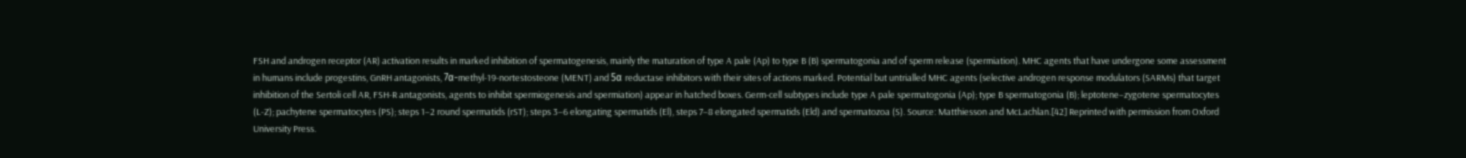FSH and androgen receptor (AR) activation results in marked inhibition of spermatogenesis, mainly the maturation of type A pale (Ap) to type B (B) spermatogonia and of sperm release (spermiation). MHC agents that have undergone some assessment in humans include progestins, GnRH antagonists, 7α-methyl-19-nortestosteone (MENT) and 5α reductase inhibitors with their sites of actions marked. Potential but untrialled MHC agents (selective androgen response modulators (SARMs) that target inhibition of the Sertoli cell AR, FSH-R antagonists, agents to inhibit spermiogenesis and spermiation) appear in hatched boxes. Germ-cell subtypes include type A pale spermatogonia (Ap); type B spermatogonia (B); leptotene–zygotene spermatocytes (L-Z); pachytene spermatocytes (PS); steps 1–2 round spermatids (rST); steps 3–6 elongating spermatids (El), steps 7–8 elongated spermatids (Eld) and spermatozoa (S). Source: Matthiesson and McLachlan.[42] Reprinted with permission from Oxford University Press.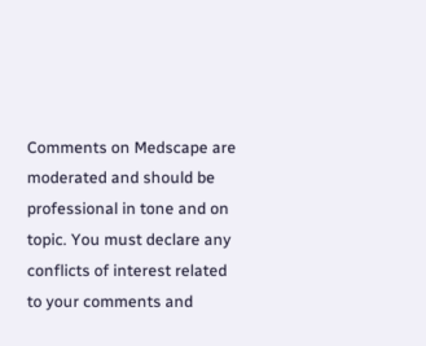Comments on Medscape are moderated and should be professional in tone and on topic. You must declare any conflicts of interest related to your comments and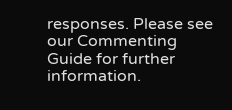responses. Please see our Commenting Guide for further information.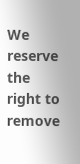We reserve the right to remove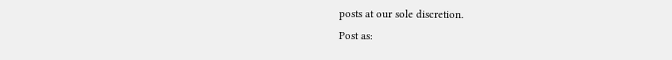posts at our sole discretion.
Post as: